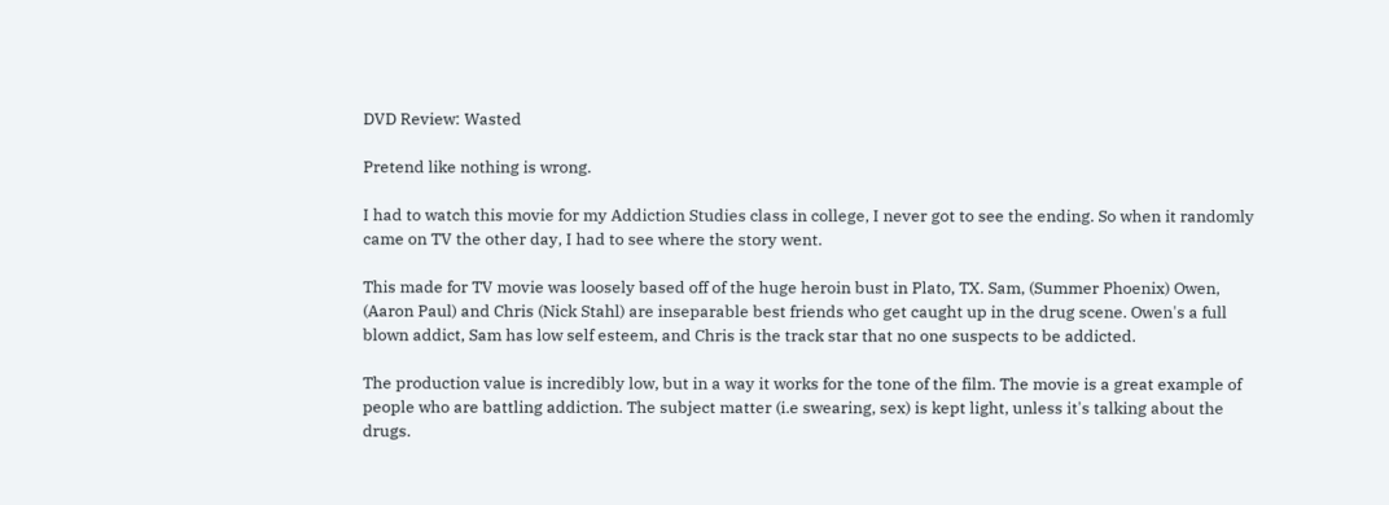DVD Review: Wasted

Pretend like nothing is wrong.

I had to watch this movie for my Addiction Studies class in college, I never got to see the ending. So when it randomly came on TV the other day, I had to see where the story went.

This made for TV movie was loosely based off of the huge heroin bust in Plato, TX. Sam, (Summer Phoenix) Owen, (Aaron Paul) and Chris (Nick Stahl) are inseparable best friends who get caught up in the drug scene. Owen's a full blown addict, Sam has low self esteem, and Chris is the track star that no one suspects to be addicted.

The production value is incredibly low, but in a way it works for the tone of the film. The movie is a great example of people who are battling addiction. The subject matter (i.e swearing, sex) is kept light, unless it's talking about the drugs.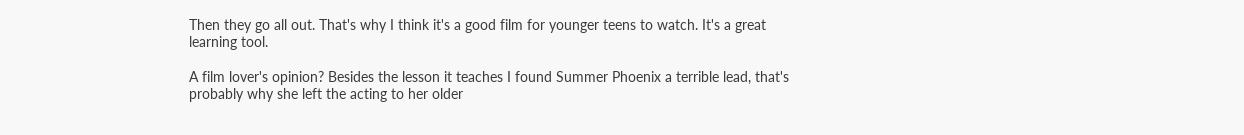Then they go all out. That's why I think it's a good film for younger teens to watch. It's a great learning tool.

A film lover's opinion? Besides the lesson it teaches I found Summer Phoenix a terrible lead, that's probably why she left the acting to her older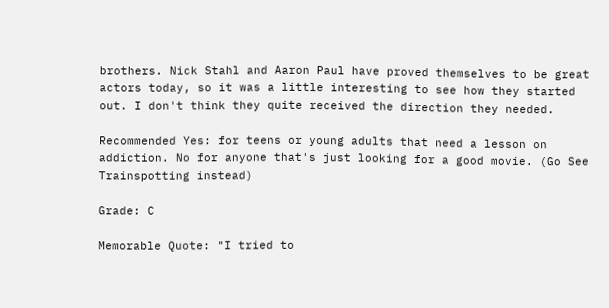brothers. Nick Stahl and Aaron Paul have proved themselves to be great actors today, so it was a little interesting to see how they started out. I don't think they quite received the direction they needed.

Recommended Yes: for teens or young adults that need a lesson on addiction. No for anyone that's just looking for a good movie. (Go See Trainspotting instead)

Grade: C

Memorable Quote: "I tried to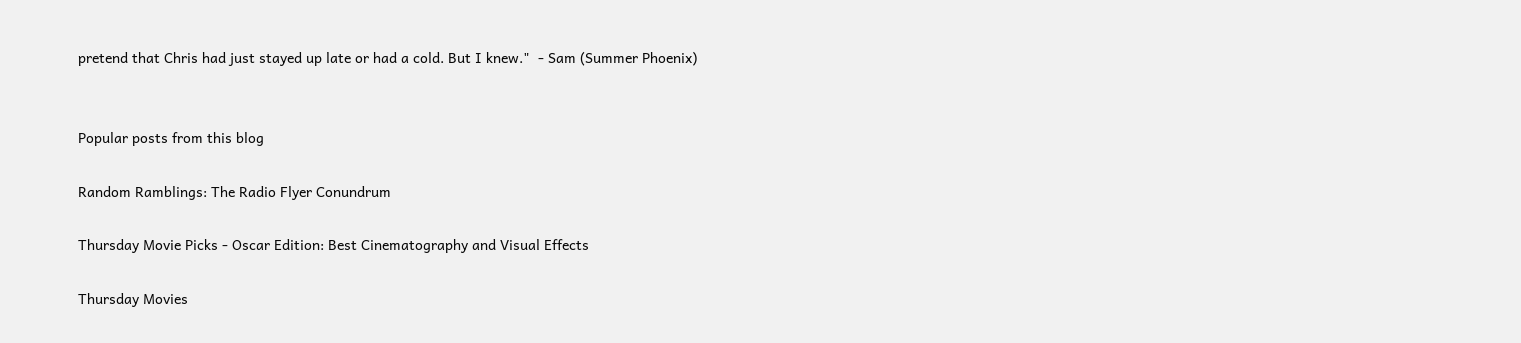pretend that Chris had just stayed up late or had a cold. But I knew."  - Sam (Summer Phoenix)


Popular posts from this blog

Random Ramblings: The Radio Flyer Conundrum

Thursday Movie Picks - Oscar Edition: Best Cinematography and Visual Effects

Thursday Movies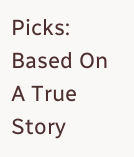Picks: Based On A True Story